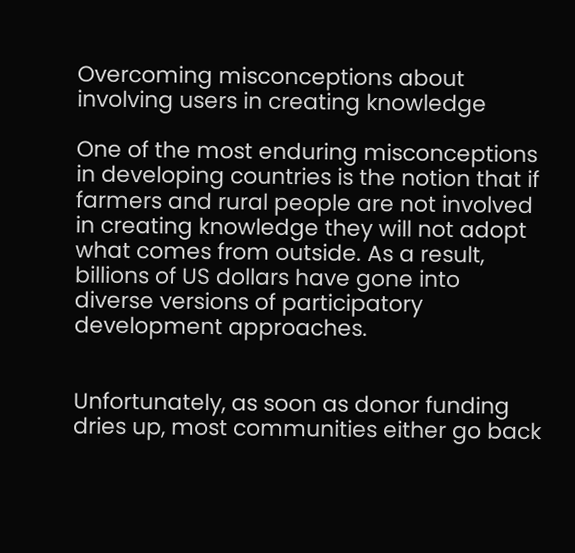Overcoming misconceptions about involving users in creating knowledge

One of the most enduring misconceptions in developing countries is the notion that if farmers and rural people are not involved in creating knowledge they will not adopt what comes from outside. As a result, billions of US dollars have gone into diverse versions of participatory development approaches.


Unfortunately, as soon as donor funding dries up, most communities either go back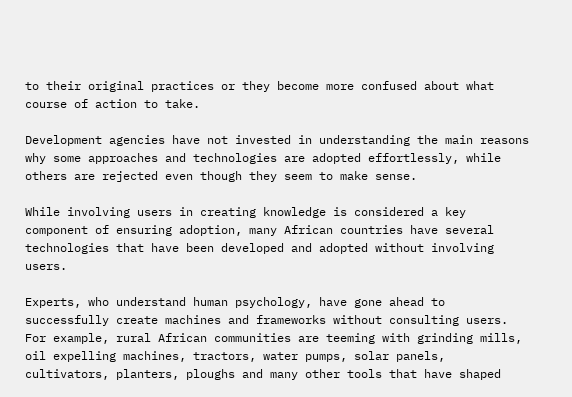to their original practices or they become more confused about what course of action to take.

Development agencies have not invested in understanding the main reasons why some approaches and technologies are adopted effortlessly, while others are rejected even though they seem to make sense.

While involving users in creating knowledge is considered a key component of ensuring adoption, many African countries have several technologies that have been developed and adopted without involving users.

Experts, who understand human psychology, have gone ahead to successfully create machines and frameworks without consulting users. For example, rural African communities are teeming with grinding mills, oil expelling machines, tractors, water pumps, solar panels, cultivators, planters, ploughs and many other tools that have shaped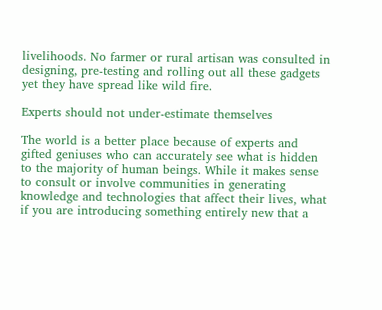livelihoods. No farmer or rural artisan was consulted in designing, pre-testing and rolling out all these gadgets yet they have spread like wild fire.

Experts should not under-estimate themselves

The world is a better place because of experts and gifted geniuses who can accurately see what is hidden to the majority of human beings. While it makes sense to consult or involve communities in generating knowledge and technologies that affect their lives, what if you are introducing something entirely new that a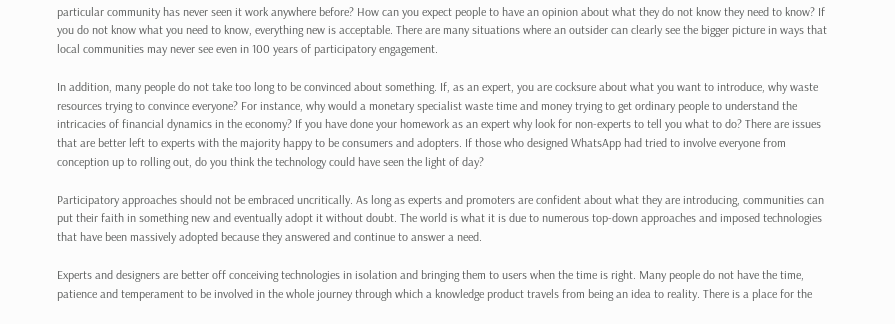particular community has never seen it work anywhere before? How can you expect people to have an opinion about what they do not know they need to know? If you do not know what you need to know, everything new is acceptable. There are many situations where an outsider can clearly see the bigger picture in ways that local communities may never see even in 100 years of participatory engagement.

In addition, many people do not take too long to be convinced about something. If, as an expert, you are cocksure about what you want to introduce, why waste resources trying to convince everyone? For instance, why would a monetary specialist waste time and money trying to get ordinary people to understand the intricacies of financial dynamics in the economy? If you have done your homework as an expert why look for non-experts to tell you what to do? There are issues that are better left to experts with the majority happy to be consumers and adopters. If those who designed WhatsApp had tried to involve everyone from conception up to rolling out, do you think the technology could have seen the light of day?

Participatory approaches should not be embraced uncritically. As long as experts and promoters are confident about what they are introducing, communities can put their faith in something new and eventually adopt it without doubt. The world is what it is due to numerous top-down approaches and imposed technologies that have been massively adopted because they answered and continue to answer a need.

Experts and designers are better off conceiving technologies in isolation and bringing them to users when the time is right. Many people do not have the time, patience and temperament to be involved in the whole journey through which a knowledge product travels from being an idea to reality. There is a place for the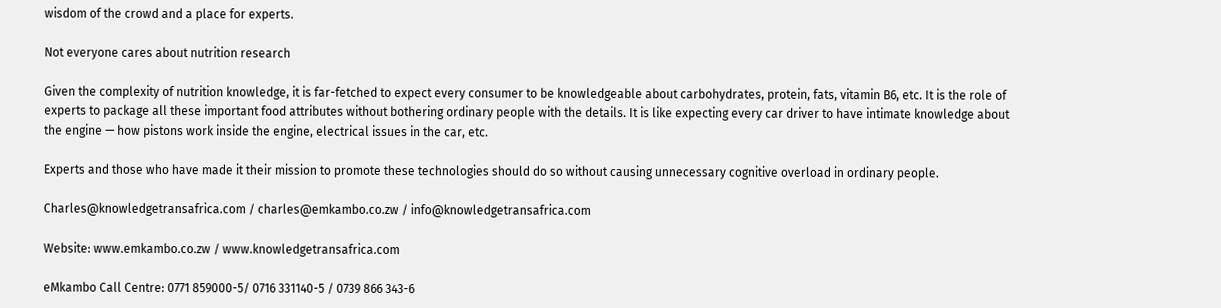wisdom of the crowd and a place for experts.

Not everyone cares about nutrition research

Given the complexity of nutrition knowledge, it is far-fetched to expect every consumer to be knowledgeable about carbohydrates, protein, fats, vitamin B6, etc. It is the role of experts to package all these important food attributes without bothering ordinary people with the details. It is like expecting every car driver to have intimate knowledge about the engine — how pistons work inside the engine, electrical issues in the car, etc.

Experts and those who have made it their mission to promote these technologies should do so without causing unnecessary cognitive overload in ordinary people.

Charles@knowledgetransafrica.com / charles@emkambo.co.zw / info@knowledgetransafrica.com

Website: www.emkambo.co.zw / www.knowledgetransafrica.com

eMkambo Call Centre: 0771 859000-5/ 0716 331140-5 / 0739 866 343-6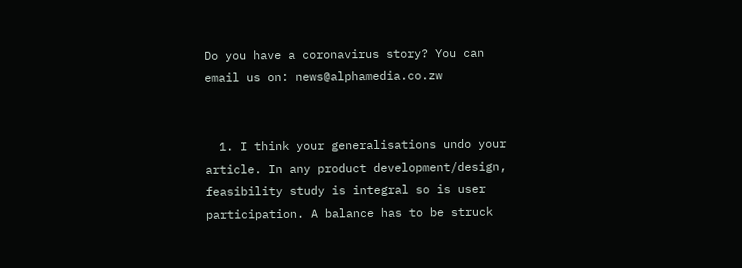Do you have a coronavirus story? You can email us on: news@alphamedia.co.zw


  1. I think your generalisations undo your article. In any product development/design, feasibility study is integral so is user participation. A balance has to be struck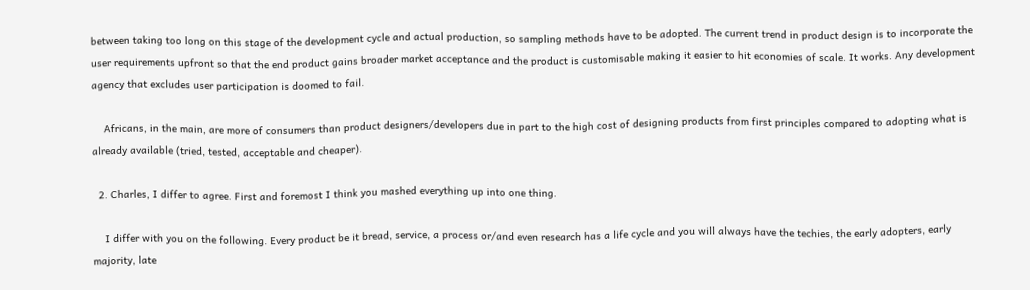between taking too long on this stage of the development cycle and actual production, so sampling methods have to be adopted. The current trend in product design is to incorporate the user requirements upfront so that the end product gains broader market acceptance and the product is customisable making it easier to hit economies of scale. It works. Any development agency that excludes user participation is doomed to fail.

    Africans, in the main, are more of consumers than product designers/developers due in part to the high cost of designing products from first principles compared to adopting what is already available (tried, tested, acceptable and cheaper).

  2. Charles, I differ to agree. First and foremost I think you mashed everything up into one thing.

    I differ with you on the following. Every product be it bread, service, a process or/and even research has a life cycle and you will always have the techies, the early adopters, early majority, late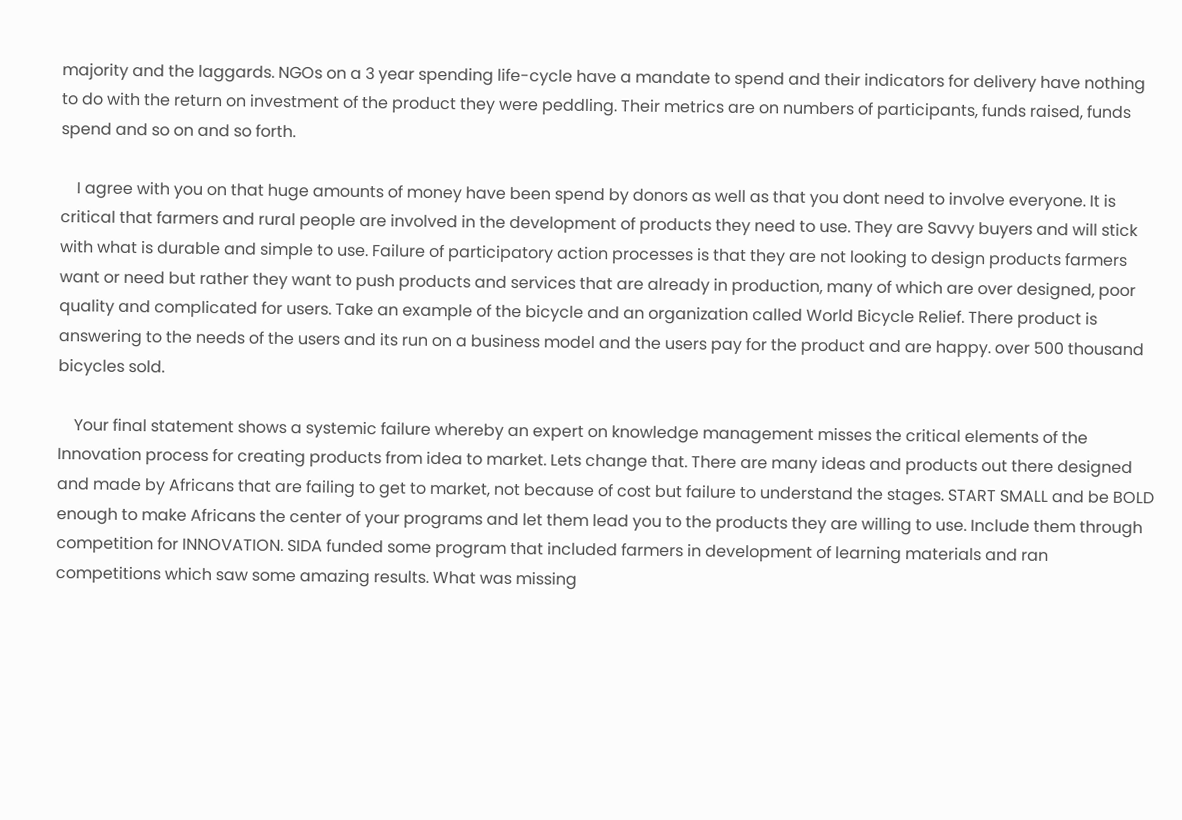majority and the laggards. NGOs on a 3 year spending life-cycle have a mandate to spend and their indicators for delivery have nothing to do with the return on investment of the product they were peddling. Their metrics are on numbers of participants, funds raised, funds spend and so on and so forth.

    I agree with you on that huge amounts of money have been spend by donors as well as that you dont need to involve everyone. It is critical that farmers and rural people are involved in the development of products they need to use. They are Savvy buyers and will stick with what is durable and simple to use. Failure of participatory action processes is that they are not looking to design products farmers want or need but rather they want to push products and services that are already in production, many of which are over designed, poor quality and complicated for users. Take an example of the bicycle and an organization called World Bicycle Relief. There product is answering to the needs of the users and its run on a business model and the users pay for the product and are happy. over 500 thousand bicycles sold.

    Your final statement shows a systemic failure whereby an expert on knowledge management misses the critical elements of the Innovation process for creating products from idea to market. Lets change that. There are many ideas and products out there designed and made by Africans that are failing to get to market, not because of cost but failure to understand the stages. START SMALL and be BOLD enough to make Africans the center of your programs and let them lead you to the products they are willing to use. Include them through competition for INNOVATION. SIDA funded some program that included farmers in development of learning materials and ran competitions which saw some amazing results. What was missing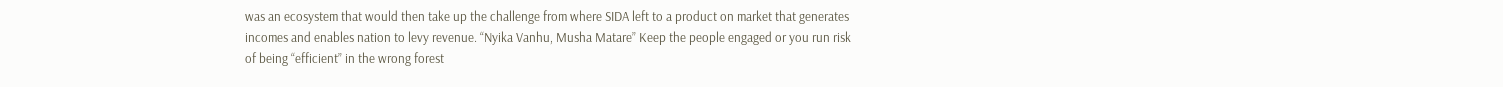was an ecosystem that would then take up the challenge from where SIDA left to a product on market that generates incomes and enables nation to levy revenue. “Nyika Vanhu, Musha Matare” Keep the people engaged or you run risk of being “efficient” in the wrong forest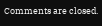Comments are closed.